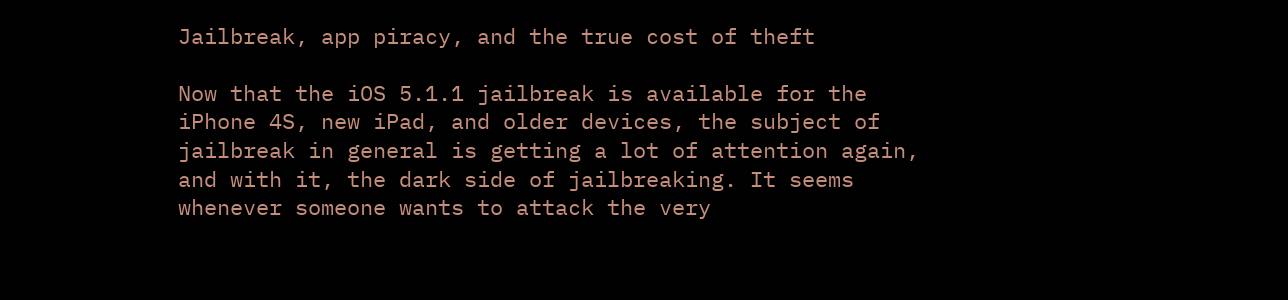Jailbreak, app piracy, and the true cost of theft

Now that the iOS 5.1.1 jailbreak is available for the iPhone 4S, new iPad, and older devices, the subject of jailbreak in general is getting a lot of attention again, and with it, the dark side of jailbreaking. It seems whenever someone wants to attack the very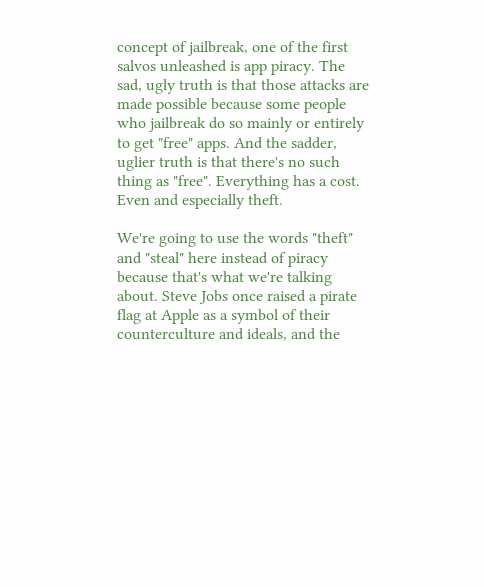concept of jailbreak, one of the first salvos unleashed is app piracy. The sad, ugly truth is that those attacks are made possible because some people who jailbreak do so mainly or entirely to get "free" apps. And the sadder, uglier truth is that there's no such thing as "free". Everything has a cost. Even and especially theft.

We're going to use the words "theft" and "steal" here instead of piracy because that's what we're talking about. Steve Jobs once raised a pirate flag at Apple as a symbol of their counterculture and ideals, and the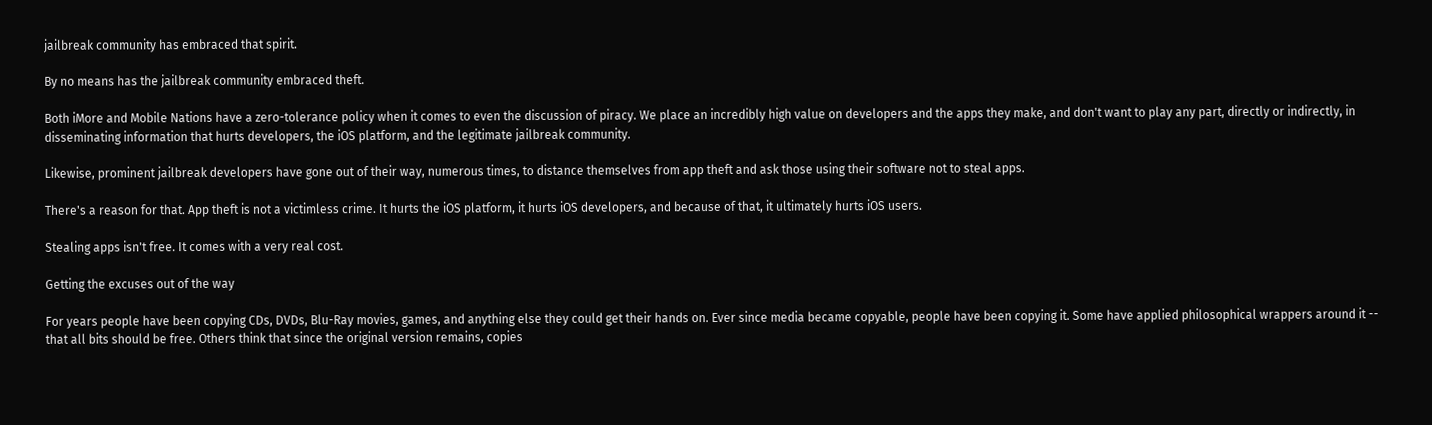jailbreak community has embraced that spirit.

By no means has the jailbreak community embraced theft.

Both iMore and Mobile Nations have a zero-tolerance policy when it comes to even the discussion of piracy. We place an incredibly high value on developers and the apps they make, and don't want to play any part, directly or indirectly, in disseminating information that hurts developers, the iOS platform, and the legitimate jailbreak community.

Likewise, prominent jailbreak developers have gone out of their way, numerous times, to distance themselves from app theft and ask those using their software not to steal apps.

There's a reason for that. App theft is not a victimless crime. It hurts the iOS platform, it hurts iOS developers, and because of that, it ultimately hurts iOS users.

Stealing apps isn't free. It comes with a very real cost.

Getting the excuses out of the way

For years people have been copying CDs, DVDs, Blu-Ray movies, games, and anything else they could get their hands on. Ever since media became copyable, people have been copying it. Some have applied philosophical wrappers around it -- that all bits should be free. Others think that since the original version remains, copies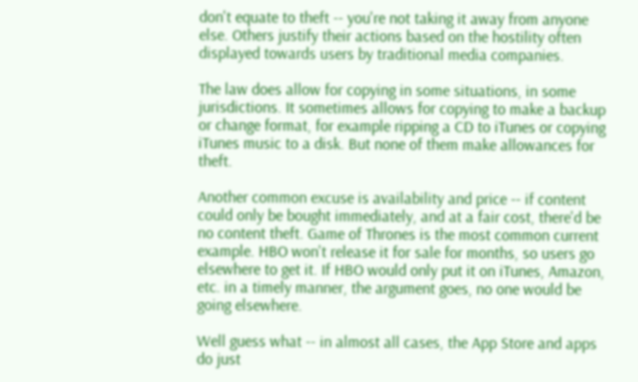don't equate to theft -- you're not taking it away from anyone else. Others justify their actions based on the hostility often displayed towards users by traditional media companies.

The law does allow for copying in some situations, in some jurisdictions. It sometimes allows for copying to make a backup or change format, for example ripping a CD to iTunes or copying iTunes music to a disk. But none of them make allowances for theft.

Another common excuse is availability and price -- if content could only be bought immediately, and at a fair cost, there'd be no content theft. Game of Thrones is the most common current example. HBO won't release it for sale for months, so users go elsewhere to get it. If HBO would only put it on iTunes, Amazon, etc. in a timely manner, the argument goes, no one would be going elsewhere.

Well guess what -- in almost all cases, the App Store and apps do just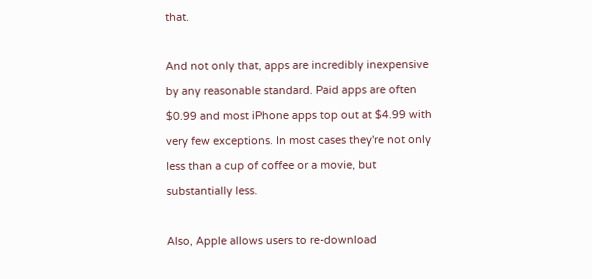that.

And not only that, apps are incredibly inexpensive by any reasonable standard. Paid apps are often $0.99 and most iPhone apps top out at $4.99 with very few exceptions. In most cases they're not only less than a cup of coffee or a movie, but substantially less.

Also, Apple allows users to re-download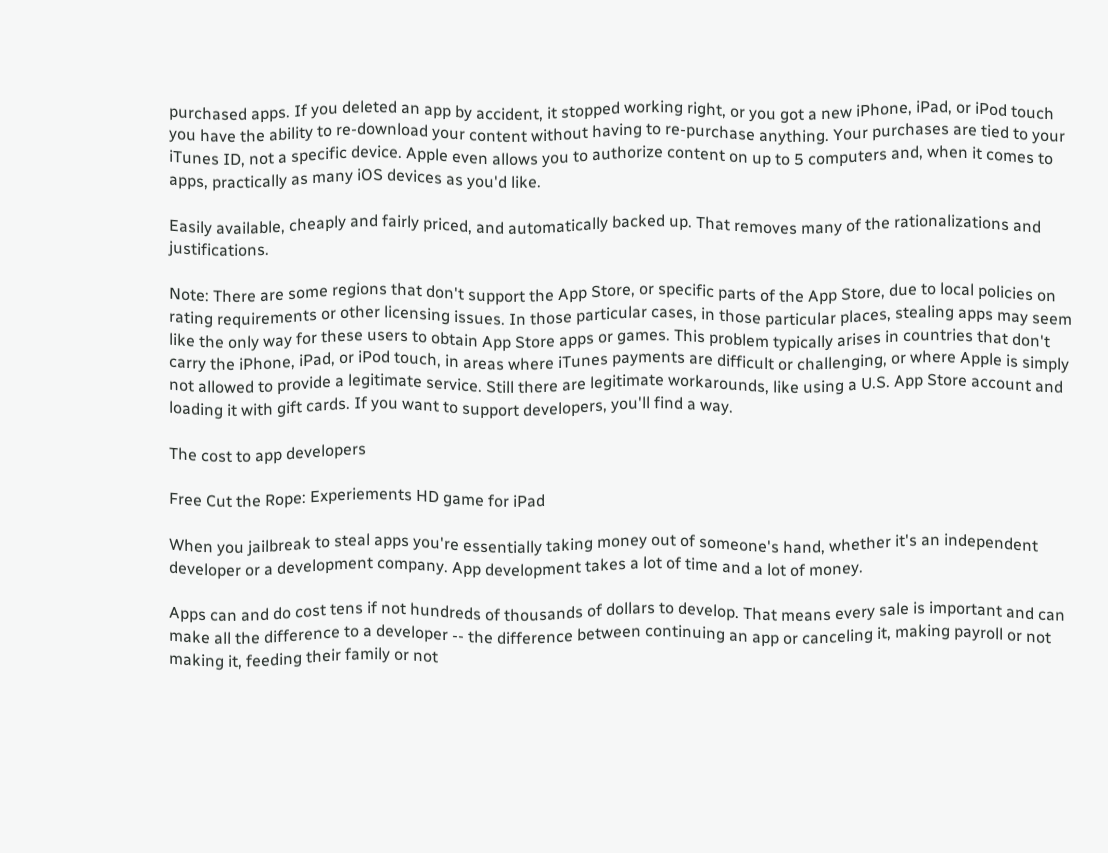purchased apps. If you deleted an app by accident, it stopped working right, or you got a new iPhone, iPad, or iPod touch you have the ability to re-download your content without having to re-purchase anything. Your purchases are tied to your iTunes ID, not a specific device. Apple even allows you to authorize content on up to 5 computers and, when it comes to apps, practically as many iOS devices as you'd like.

Easily available, cheaply and fairly priced, and automatically backed up. That removes many of the rationalizations and justifications.

Note: There are some regions that don't support the App Store, or specific parts of the App Store, due to local policies on rating requirements or other licensing issues. In those particular cases, in those particular places, stealing apps may seem like the only way for these users to obtain App Store apps or games. This problem typically arises in countries that don't carry the iPhone, iPad, or iPod touch, in areas where iTunes payments are difficult or challenging, or where Apple is simply not allowed to provide a legitimate service. Still there are legitimate workarounds, like using a U.S. App Store account and loading it with gift cards. If you want to support developers, you'll find a way.

The cost to app developers

Free Cut the Rope: Experiements HD game for iPad

When you jailbreak to steal apps you're essentially taking money out of someone's hand, whether it's an independent developer or a development company. App development takes a lot of time and a lot of money.

Apps can and do cost tens if not hundreds of thousands of dollars to develop. That means every sale is important and can make all the difference to a developer -- the difference between continuing an app or canceling it, making payroll or not making it, feeding their family or not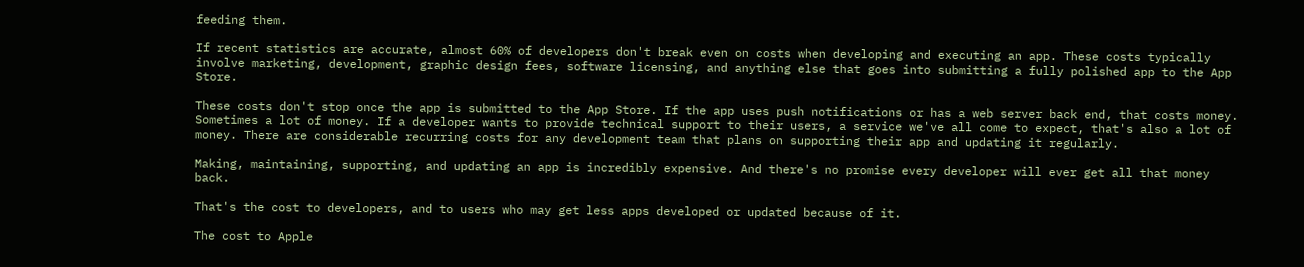feeding them.

If recent statistics are accurate, almost 60% of developers don't break even on costs when developing and executing an app. These costs typically involve marketing, development, graphic design fees, software licensing, and anything else that goes into submitting a fully polished app to the App Store.

These costs don't stop once the app is submitted to the App Store. If the app uses push notifications or has a web server back end, that costs money. Sometimes a lot of money. If a developer wants to provide technical support to their users, a service we've all come to expect, that's also a lot of money. There are considerable recurring costs for any development team that plans on supporting their app and updating it regularly.

Making, maintaining, supporting, and updating an app is incredibly expensive. And there's no promise every developer will ever get all that money back.

That's the cost to developers, and to users who may get less apps developed or updated because of it.

The cost to Apple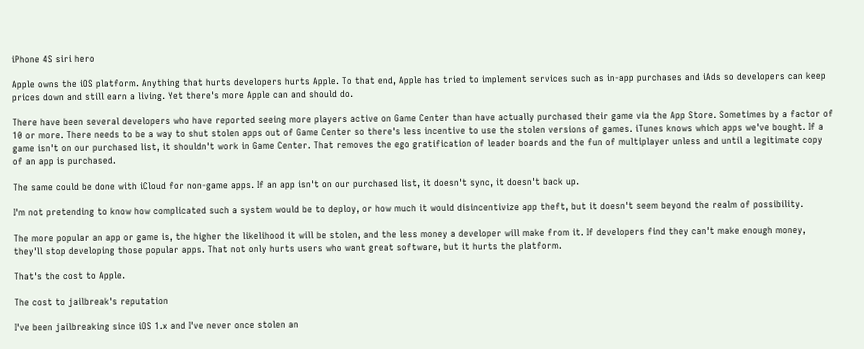iPhone 4S siri hero

Apple owns the iOS platform. Anything that hurts developers hurts Apple. To that end, Apple has tried to implement services such as in-app purchases and iAds so developers can keep prices down and still earn a living. Yet there's more Apple can and should do.

There have been several developers who have reported seeing more players active on Game Center than have actually purchased their game via the App Store. Sometimes by a factor of 10 or more. There needs to be a way to shut stolen apps out of Game Center so there's less incentive to use the stolen versions of games. iTunes knows which apps we've bought. If a game isn't on our purchased list, it shouldn't work in Game Center. That removes the ego gratification of leader boards and the fun of multiplayer unless and until a legitimate copy of an app is purchased.

The same could be done with iCloud for non-game apps. If an app isn't on our purchased list, it doesn't sync, it doesn't back up.

I'm not pretending to know how complicated such a system would be to deploy, or how much it would disincentivize app theft, but it doesn't seem beyond the realm of possibility.

The more popular an app or game is, the higher the likelihood it will be stolen, and the less money a developer will make from it. If developers find they can't make enough money, they'll stop developing those popular apps. That not only hurts users who want great software, but it hurts the platform.

That's the cost to Apple.

The cost to jailbreak's reputation

I've been jailbreaking since iOS 1.x and I've never once stolen an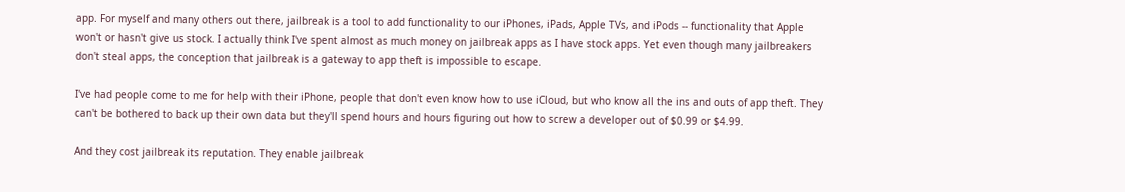app. For myself and many others out there, jailbreak is a tool to add functionality to our iPhones, iPads, Apple TVs, and iPods -- functionality that Apple won't or hasn't give us stock. I actually think I've spent almost as much money on jailbreak apps as I have stock apps. Yet even though many jailbreakers don't steal apps, the conception that jailbreak is a gateway to app theft is impossible to escape.

I've had people come to me for help with their iPhone, people that don't even know how to use iCloud, but who know all the ins and outs of app theft. They can't be bothered to back up their own data but they'll spend hours and hours figuring out how to screw a developer out of $0.99 or $4.99.

And they cost jailbreak its reputation. They enable jailbreak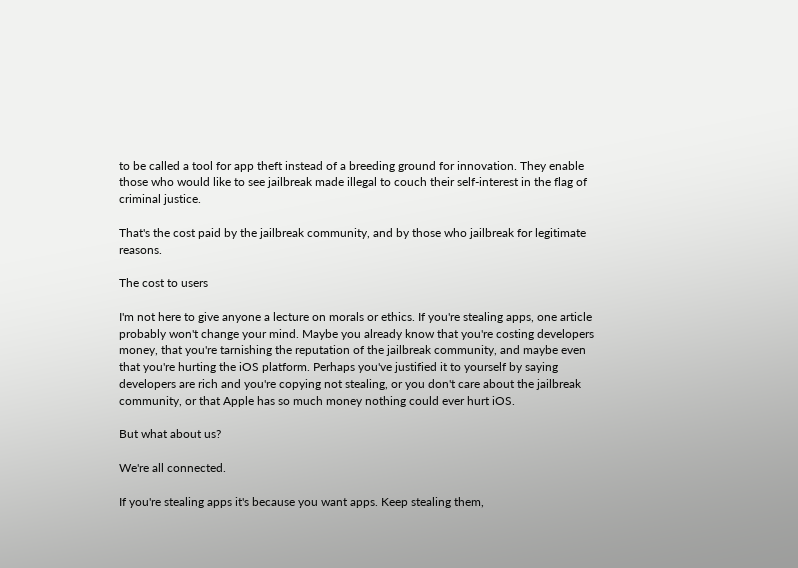to be called a tool for app theft instead of a breeding ground for innovation. They enable those who would like to see jailbreak made illegal to couch their self-interest in the flag of criminal justice.

That's the cost paid by the jailbreak community, and by those who jailbreak for legitimate reasons.

The cost to users

I'm not here to give anyone a lecture on morals or ethics. If you're stealing apps, one article probably won't change your mind. Maybe you already know that you're costing developers money, that you're tarnishing the reputation of the jailbreak community, and maybe even that you're hurting the iOS platform. Perhaps you've justified it to yourself by saying developers are rich and you're copying not stealing, or you don't care about the jailbreak community, or that Apple has so much money nothing could ever hurt iOS.

But what about us?

We're all connected.

If you're stealing apps it's because you want apps. Keep stealing them,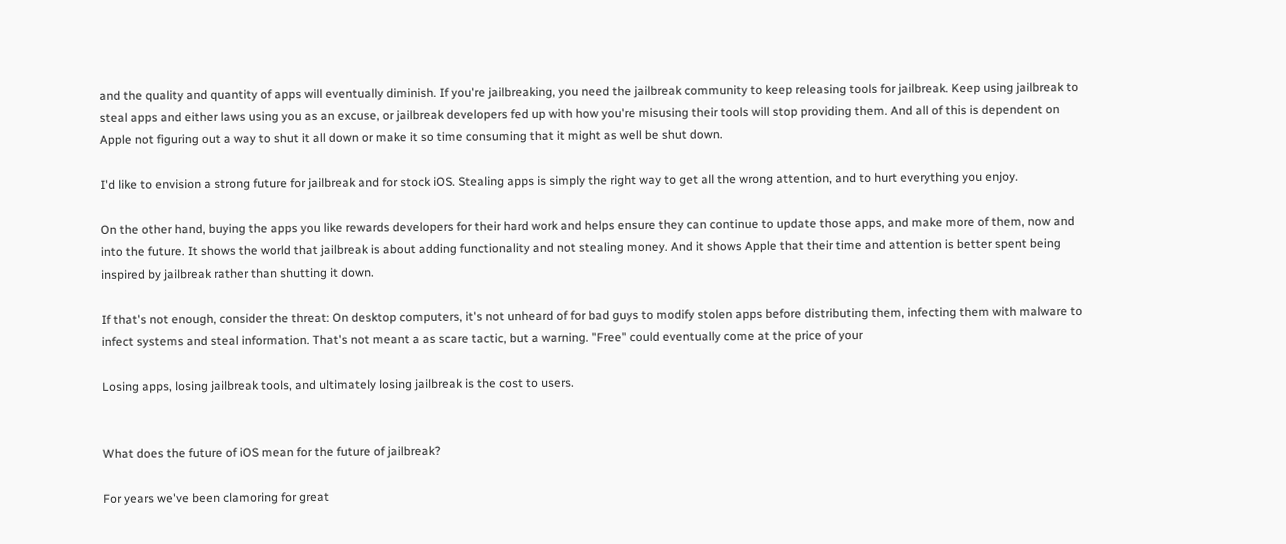and the quality and quantity of apps will eventually diminish. If you're jailbreaking, you need the jailbreak community to keep releasing tools for jailbreak. Keep using jailbreak to steal apps and either laws using you as an excuse, or jailbreak developers fed up with how you're misusing their tools will stop providing them. And all of this is dependent on Apple not figuring out a way to shut it all down or make it so time consuming that it might as well be shut down.

I'd like to envision a strong future for jailbreak and for stock iOS. Stealing apps is simply the right way to get all the wrong attention, and to hurt everything you enjoy.

On the other hand, buying the apps you like rewards developers for their hard work and helps ensure they can continue to update those apps, and make more of them, now and into the future. It shows the world that jailbreak is about adding functionality and not stealing money. And it shows Apple that their time and attention is better spent being inspired by jailbreak rather than shutting it down.

If that's not enough, consider the threat: On desktop computers, it's not unheard of for bad guys to modify stolen apps before distributing them, infecting them with malware to infect systems and steal information. That's not meant a as scare tactic, but a warning. "Free" could eventually come at the price of your

Losing apps, losing jailbreak tools, and ultimately losing jailbreak is the cost to users.


What does the future of iOS mean for the future of jailbreak?

For years we've been clamoring for great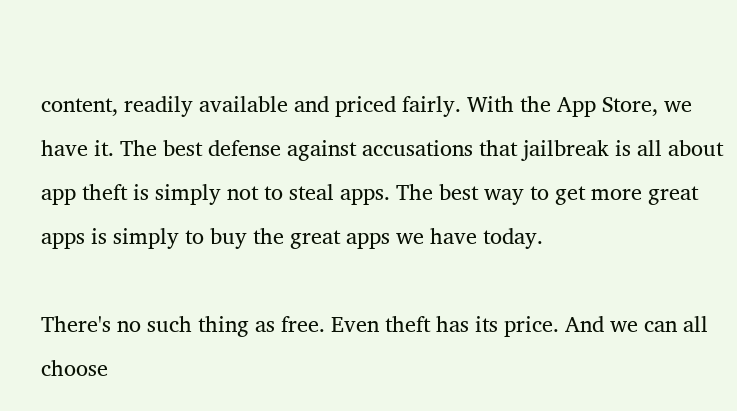content, readily available and priced fairly. With the App Store, we have it. The best defense against accusations that jailbreak is all about app theft is simply not to steal apps. The best way to get more great apps is simply to buy the great apps we have today.

There's no such thing as free. Even theft has its price. And we can all choose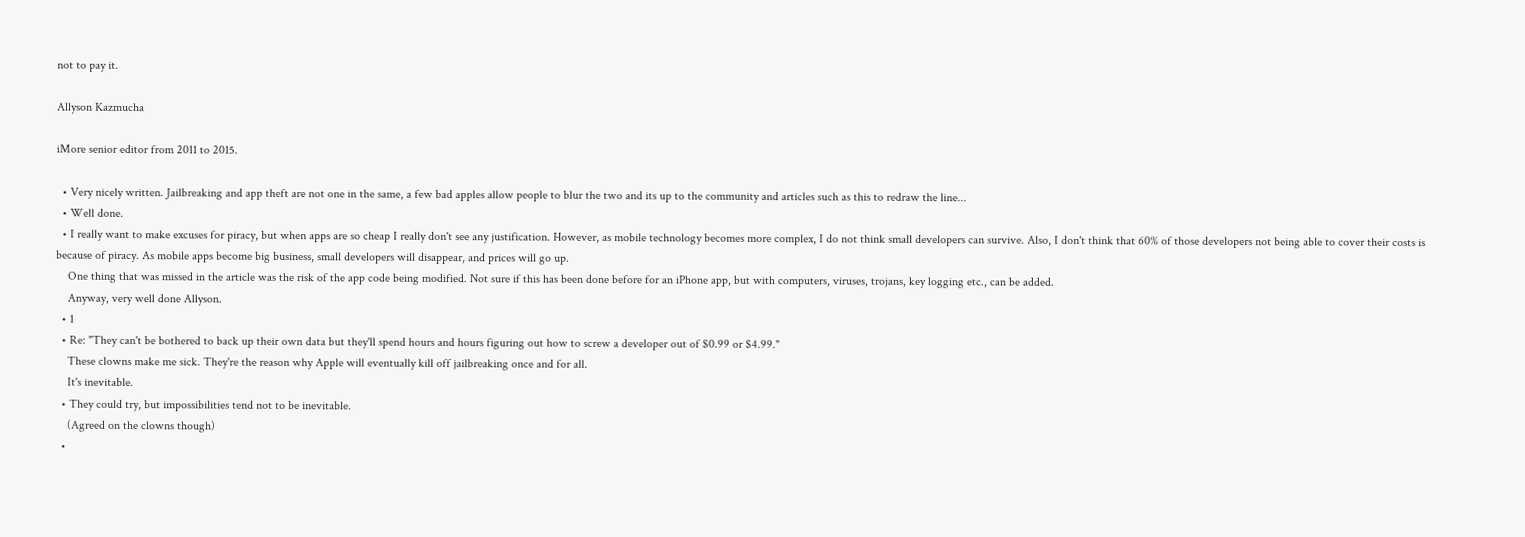not to pay it.

Allyson Kazmucha

iMore senior editor from 2011 to 2015.

  • Very nicely written. Jailbreaking and app theft are not one in the same, a few bad apples allow people to blur the two and its up to the community and articles such as this to redraw the line...
  • Well done.
  • I really want to make excuses for piracy, but when apps are so cheap I really don't see any justification. However, as mobile technology becomes more complex, I do not think small developers can survive. Also, I don't think that 60% of those developers not being able to cover their costs is because of piracy. As mobile apps become big business, small developers will disappear, and prices will go up.
    One thing that was missed in the article was the risk of the app code being modified. Not sure if this has been done before for an iPhone app, but with computers, viruses, trojans, key logging etc., can be added.
    Anyway, very well done Allyson.
  • 1
  • Re: "They can't be bothered to back up their own data but they'll spend hours and hours figuring out how to screw a developer out of $0.99 or $4.99."
    These clowns make me sick. They're the reason why Apple will eventually kill off jailbreaking once and for all.
    It's inevitable.
  • They could try, but impossibilities tend not to be inevitable.
    (Agreed on the clowns though)
  •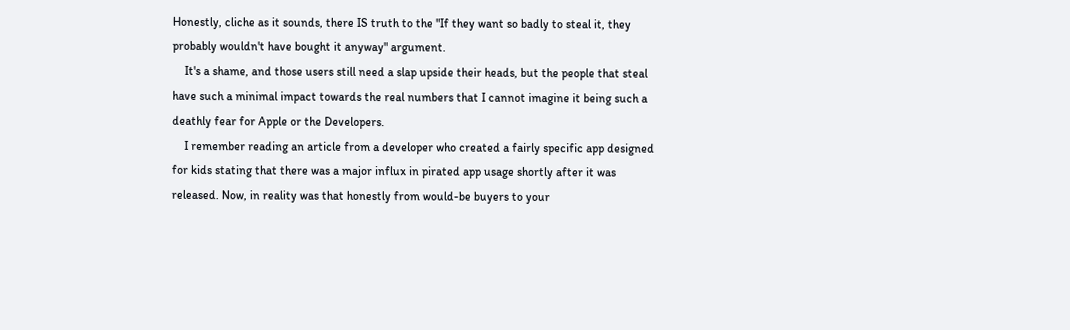Honestly, cliche as it sounds, there IS truth to the "If they want so badly to steal it, they probably wouldn't have bought it anyway" argument.
    It's a shame, and those users still need a slap upside their heads, but the people that steal have such a minimal impact towards the real numbers that I cannot imagine it being such a deathly fear for Apple or the Developers.
    I remember reading an article from a developer who created a fairly specific app designed for kids stating that there was a major influx in pirated app usage shortly after it was released. Now, in reality was that honestly from would-be buyers to your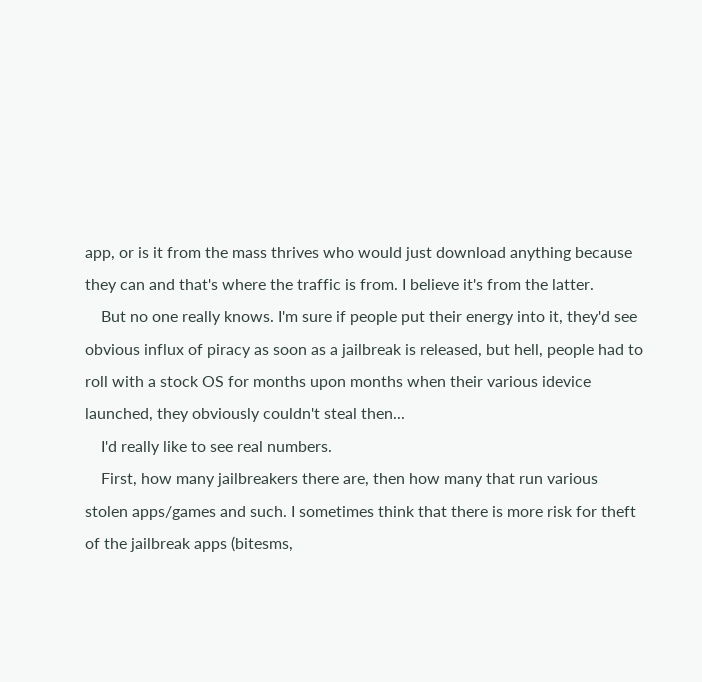app, or is it from the mass thrives who would just download anything because they can and that's where the traffic is from. I believe it's from the latter.
    But no one really knows. I'm sure if people put their energy into it, they'd see obvious influx of piracy as soon as a jailbreak is released, but hell, people had to roll with a stock OS for months upon months when their various idevice launched, they obviously couldn't steal then...
    I'd really like to see real numbers.
    First, how many jailbreakers there are, then how many that run various stolen apps/games and such. I sometimes think that there is more risk for theft of the jailbreak apps (bitesms,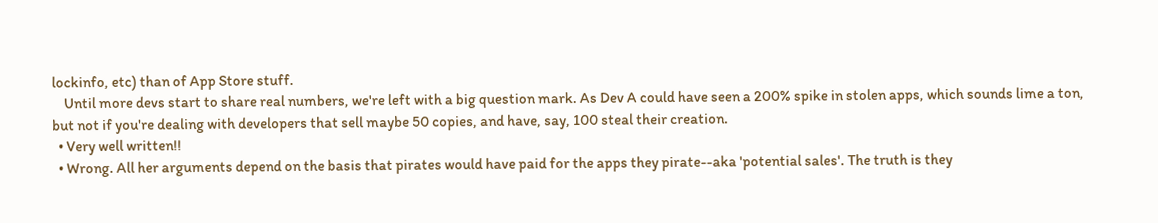lockinfo, etc) than of App Store stuff.
    Until more devs start to share real numbers, we're left with a big question mark. As Dev A could have seen a 200% spike in stolen apps, which sounds lime a ton, but not if you're dealing with developers that sell maybe 50 copies, and have, say, 100 steal their creation.
  • Very well written!!
  • Wrong. All her arguments depend on the basis that pirates would have paid for the apps they pirate--aka 'potential sales'. The truth is they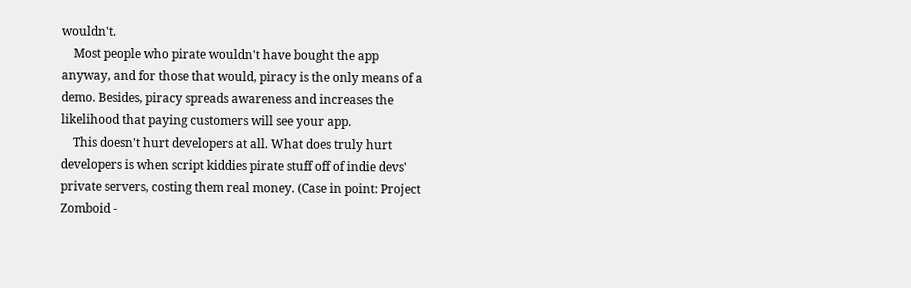wouldn't.
    Most people who pirate wouldn't have bought the app anyway, and for those that would, piracy is the only means of a demo. Besides, piracy spreads awareness and increases the likelihood that paying customers will see your app.
    This doesn't hurt developers at all. What does truly hurt developers is when script kiddies pirate stuff off of indie devs' private servers, costing them real money. (Case in point: Project Zomboid -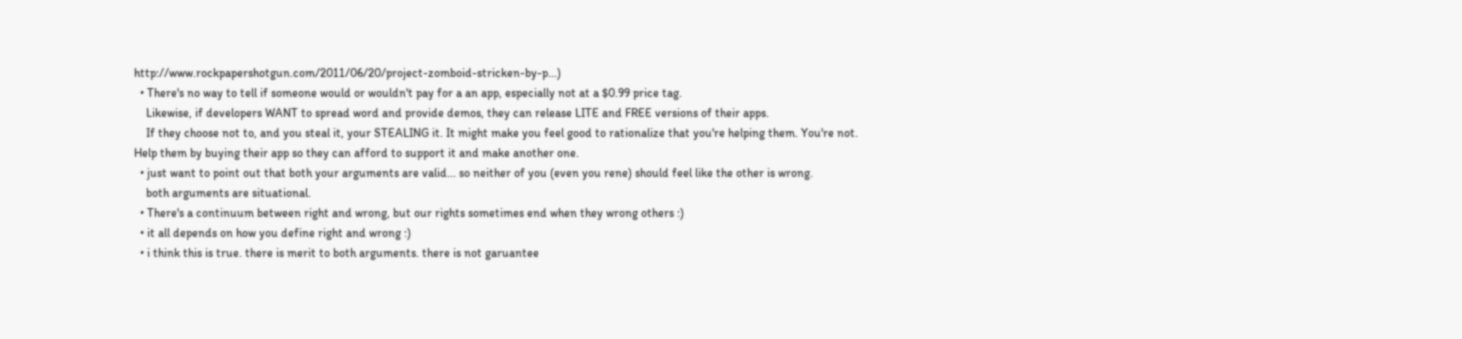http://www.rockpapershotgun.com/2011/06/20/project-zomboid-stricken-by-p...)
  • There's no way to tell if someone would or wouldn't pay for a an app, especially not at a $0.99 price tag.
    Likewise, if developers WANT to spread word and provide demos, they can release LITE and FREE versions of their apps.
    If they choose not to, and you steal it, your STEALING it. It might make you feel good to rationalize that you're helping them. You're not. Help them by buying their app so they can afford to support it and make another one.
  • just want to point out that both your arguments are valid... so neither of you (even you rene) should feel like the other is wrong.
    both arguments are situational.
  • There's a continuum between right and wrong, but our rights sometimes end when they wrong others :)
  • it all depends on how you define right and wrong :)
  • i think this is true. there is merit to both arguments. there is not garuantee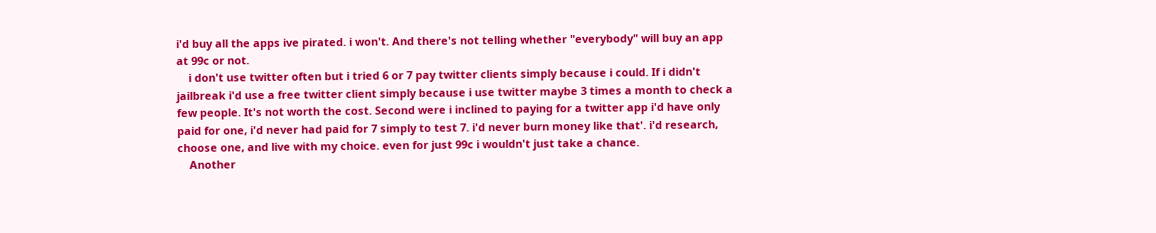i'd buy all the apps ive pirated. i won't. And there's not telling whether "everybody" will buy an app at 99c or not.
    i don't use twitter often but i tried 6 or 7 pay twitter clients simply because i could. If i didn't jailbreak i'd use a free twitter client simply because i use twitter maybe 3 times a month to check a few people. It's not worth the cost. Second were i inclined to paying for a twitter app i'd have only paid for one, i'd never had paid for 7 simply to test 7. i'd never burn money like that'. i'd research, choose one, and live with my choice. even for just 99c i wouldn't just take a chance.
    Another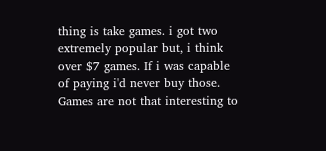thing is take games. i got two extremely popular but, i think over $7 games. If i was capable of paying i'd never buy those. Games are not that interesting to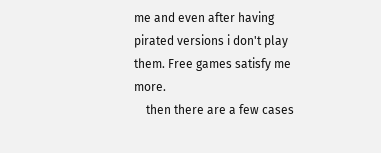me and even after having pirated versions i don't play them. Free games satisfy me more.
    then there are a few cases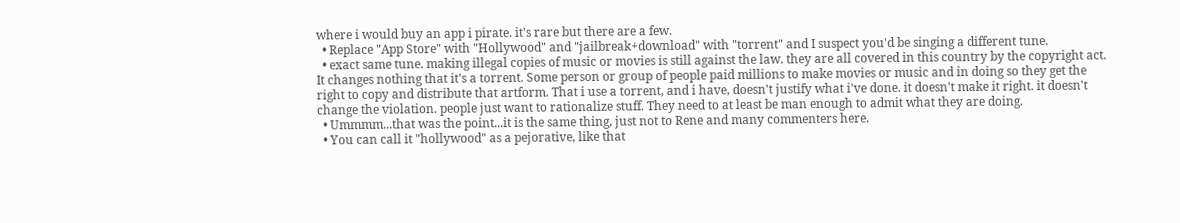where i would buy an app i pirate. it's rare but there are a few.
  • Replace "App Store" with "Hollywood" and "jailbreak+download" with "torrent" and I suspect you'd be singing a different tune.
  • exact same tune. making illegal copies of music or movies is still against the law. they are all covered in this country by the copyright act. It changes nothing that it's a torrent. Some person or group of people paid millions to make movies or music and in doing so they get the right to copy and distribute that artform. That i use a torrent, and i have, doesn't justify what i've done. it doesn't make it right. it doesn't change the violation. people just want to rationalize stuff. They need to at least be man enough to admit what they are doing.
  • Ummmm...that was the point...it is the same thing, just not to Rene and many commenters here.
  • You can call it "hollywood" as a pejorative, like that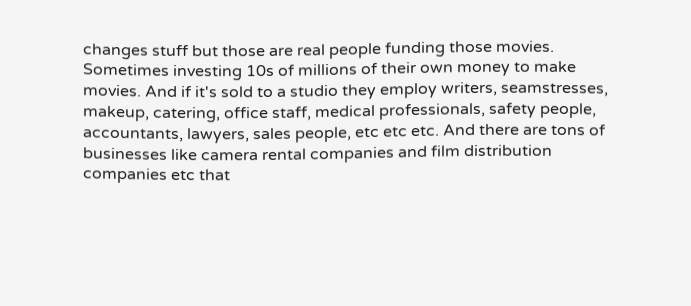changes stuff but those are real people funding those movies. Sometimes investing 10s of millions of their own money to make movies. And if it's sold to a studio they employ writers, seamstresses, makeup, catering, office staff, medical professionals, safety people, accountants, lawyers, sales people, etc etc etc. And there are tons of businesses like camera rental companies and film distribution companies etc that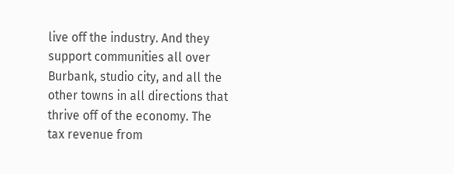live off the industry. And they support communities all over Burbank, studio city, and all the other towns in all directions that thrive off of the economy. The tax revenue from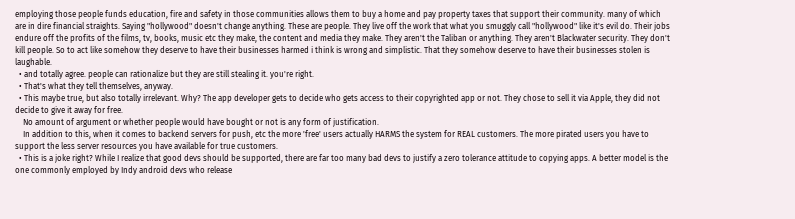employing those people funds education, fire and safety in those communities allows them to buy a home and pay property taxes that support their community. many of which are in dire financial straights. Saying "hollywood" doesn't change anything. These are people. They live off the work that what you smuggly call "hollywood" like it's evil do. Their jobs endure off the profits of the films, tv, books, music etc they make, the content and media they make. They aren't the Taliban or anything. They aren't Blackwater security. They don't kill people. So to act like somehow they deserve to have their businesses harmed i think is wrong and simplistic. That they somehow deserve to have their businesses stolen is laughable.
  • and totally agree. people can rationalize but they are still stealing it. you're right.
  • That's what they tell themselves, anyway.
  • This maybe true, but also totally irrelevant. Why? The app developer gets to decide who gets access to their copyrighted app or not. They chose to sell it via Apple, they did not decide to give it away for free.
    No amount of argument or whether people would have bought or not is any form of justification.
    In addition to this, when it comes to backend servers for push, etc the more 'free' users actually HARMS the system for REAL customers. The more pirated users you have to support the less server resources you have available for true customers.
  • This is a joke right? While I realize that good devs should be supported, there are far too many bad devs to justify a zero tolerance attitude to copying apps. A better model is the one commonly employed by Indy android devs who release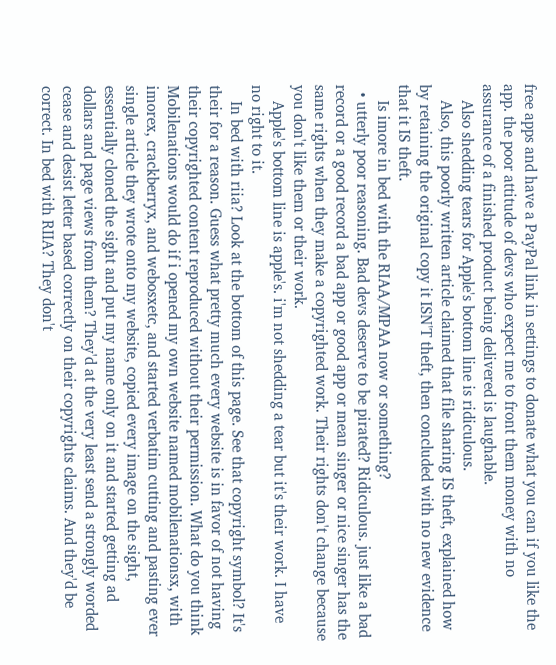free apps and have a PayPal link in settings to donate what you can if you like the app. the poor attitude of devs who expect me to front them money with no assurance of a finished product being delivered is laughable.
    Also shedding tears for Apple's bottom line is ridiculous.
    Also, this poorly written article claimed that file sharing IS theft, explained how by retaining the original copy it ISN'T theft, then concluded with no new evidence that it IS theft.
    Is imore in bed with the RIAA/MPAA now or something?
  • utterly poor reasoning. Bad devs deserve to be pirated? Ridiculous. just like a bad record or a good record a bad app or good app or mean singer or nice singer has the same rights when they make a copyrighted work. Their rights don't change because you don't like them or their work.
    Apple's bottom line is apple's. i'm not shedding a tear but it's their work. I have no right to it.
    In bed with riia? Look at the bottom of this page. See that copyright symbol? It's their for a reason. Guess what pretty much every website is in favor of not having their copyrighted content reproduced without their permission. What do you think Mobilenations would do if i opened my own website named mobilenationsx, with imorex, crackberryx, and webosxetc, and started verbatim cutting and pasting ever single article they wrote onto my website, copied every image on the sight, essentially cloned the sight and put my name only on it and started getting ad dollars and page views from them? They'd at the very least send a strongly worded cease and desist letter based correctly on their copyrights claims. And they'd be correct. In bed with RIIA? They don't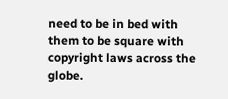need to be in bed with them to be square with copyright laws across the globe.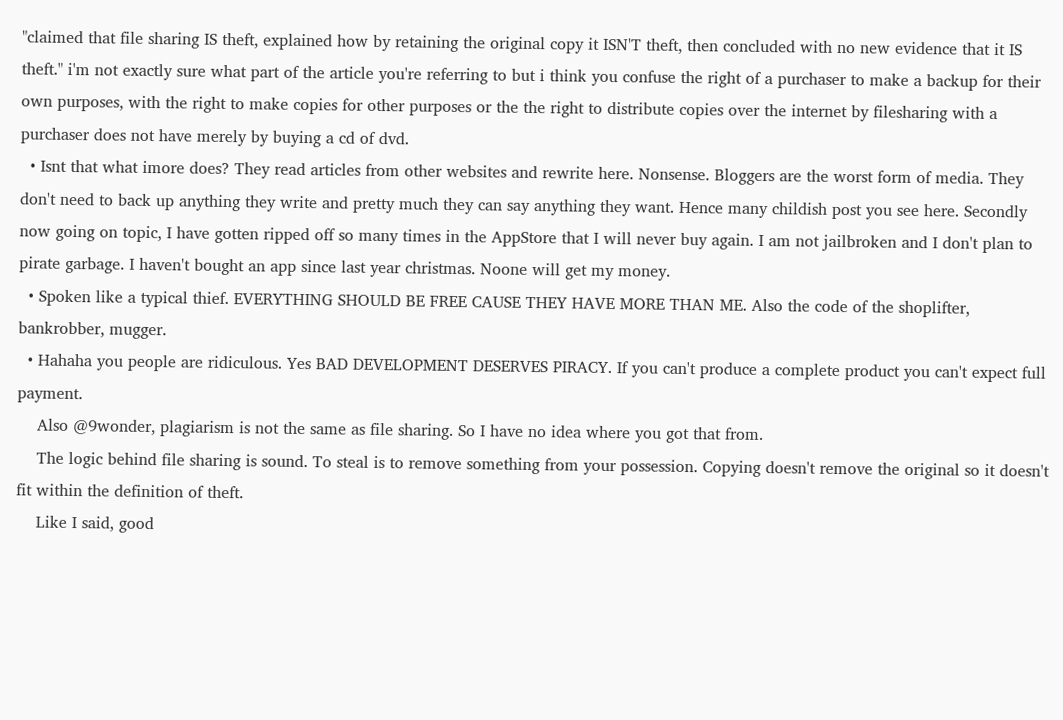"claimed that file sharing IS theft, explained how by retaining the original copy it ISN'T theft, then concluded with no new evidence that it IS theft." i'm not exactly sure what part of the article you're referring to but i think you confuse the right of a purchaser to make a backup for their own purposes, with the right to make copies for other purposes or the the right to distribute copies over the internet by filesharing with a purchaser does not have merely by buying a cd of dvd.
  • Isnt that what imore does? They read articles from other websites and rewrite here. Nonsense. Bloggers are the worst form of media. They don't need to back up anything they write and pretty much they can say anything they want. Hence many childish post you see here. Secondly now going on topic, I have gotten ripped off so many times in the AppStore that I will never buy again. I am not jailbroken and I don't plan to pirate garbage. I haven't bought an app since last year christmas. Noone will get my money.
  • Spoken like a typical thief. EVERYTHING SHOULD BE FREE CAUSE THEY HAVE MORE THAN ME. Also the code of the shoplifter, bankrobber, mugger.
  • Hahaha you people are ridiculous. Yes BAD DEVELOPMENT DESERVES PIRACY. If you can't produce a complete product you can't expect full payment.
    Also @9wonder, plagiarism is not the same as file sharing. So I have no idea where you got that from.
    The logic behind file sharing is sound. To steal is to remove something from your possession. Copying doesn't remove the original so it doesn't fit within the definition of theft.
    Like I said, good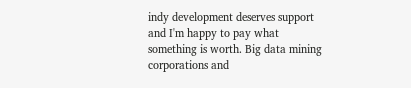indy development deserves support and I'm happy to pay what something is worth. Big data mining corporations and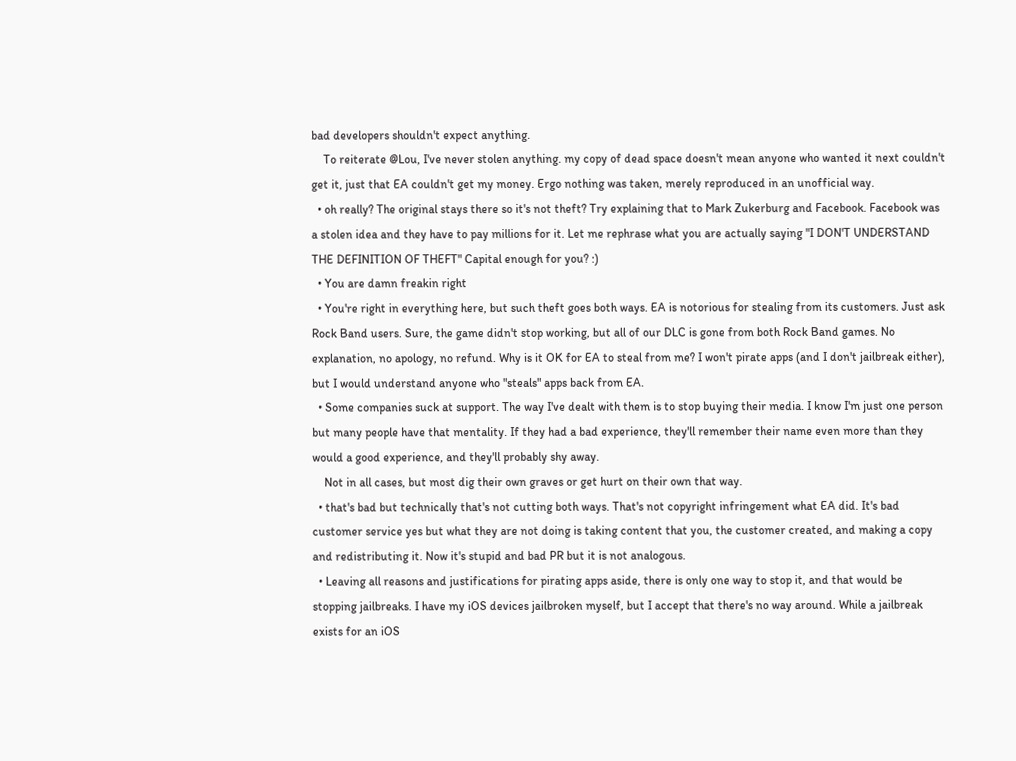bad developers shouldn't expect anything.
    To reiterate @Lou, I've never stolen anything. my copy of dead space doesn't mean anyone who wanted it next couldn't get it, just that EA couldn't get my money. Ergo nothing was taken, merely reproduced in an unofficial way.
  • oh really? The original stays there so it's not theft? Try explaining that to Mark Zukerburg and Facebook. Facebook was a stolen idea and they have to pay millions for it. Let me rephrase what you are actually saying "I DON'T UNDERSTAND THE DEFINITION OF THEFT" Capital enough for you? :)
  • You are damn freakin right
  • You're right in everything here, but such theft goes both ways. EA is notorious for stealing from its customers. Just ask Rock Band users. Sure, the game didn't stop working, but all of our DLC is gone from both Rock Band games. No explanation, no apology, no refund. Why is it OK for EA to steal from me? I won't pirate apps (and I don't jailbreak either), but I would understand anyone who "steals" apps back from EA.
  • Some companies suck at support. The way I've dealt with them is to stop buying their media. I know I'm just one person but many people have that mentality. If they had a bad experience, they'll remember their name even more than they would a good experience, and they'll probably shy away.
    Not in all cases, but most dig their own graves or get hurt on their own that way.
  • that's bad but technically that's not cutting both ways. That's not copyright infringement what EA did. It's bad customer service yes but what they are not doing is taking content that you, the customer created, and making a copy and redistributing it. Now it's stupid and bad PR but it is not analogous.
  • Leaving all reasons and justifications for pirating apps aside, there is only one way to stop it, and that would be stopping jailbreaks. I have my iOS devices jailbroken myself, but I accept that there's no way around. While a jailbreak exists for an iOS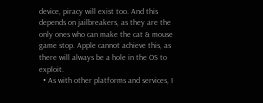device, piracy will exist too. And this depends on jailbreakers, as they are the only ones who can make the cat & mouse game stop. Apple cannot achieve this, as there will always be a hole in the OS to exploit.
  • As with other platforms and services, I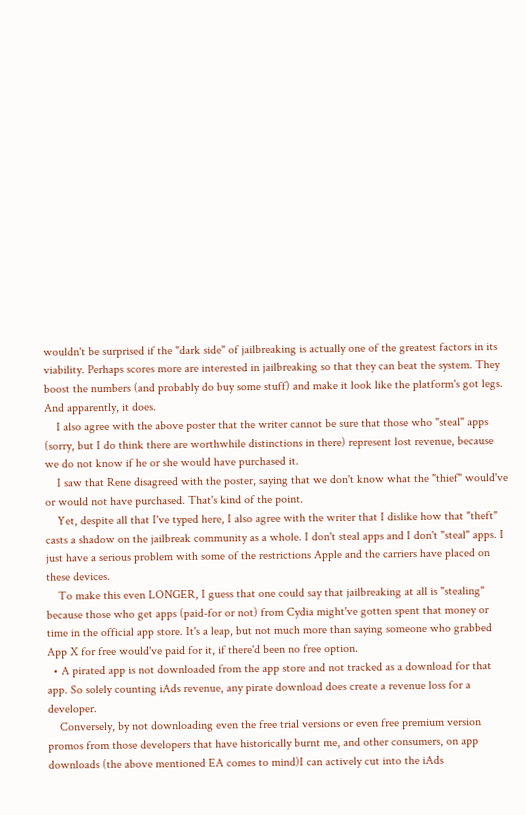wouldn't be surprised if the "dark side" of jailbreaking is actually one of the greatest factors in its viability. Perhaps scores more are interested in jailbreaking so that they can beat the system. They boost the numbers (and probably do buy some stuff) and make it look like the platform's got legs. And apparently, it does.
    I also agree with the above poster that the writer cannot be sure that those who "steal" apps (sorry, but I do think there are worthwhile distinctions in there) represent lost revenue, because we do not know if he or she would have purchased it.
    I saw that Rene disagreed with the poster, saying that we don't know what the "thief" would've or would not have purchased. That's kind of the point.
    Yet, despite all that I've typed here, I also agree with the writer that I dislike how that "theft" casts a shadow on the jailbreak community as a whole. I don't steal apps and I don't "steal" apps. I just have a serious problem with some of the restrictions Apple and the carriers have placed on these devices.
    To make this even LONGER, I guess that one could say that jailbreaking at all is "stealing" because those who get apps (paid-for or not) from Cydia might've gotten spent that money or time in the official app store. It's a leap, but not much more than saying someone who grabbed App X for free would've paid for it, if there'd been no free option.
  • A pirated app is not downloaded from the app store and not tracked as a download for that app. So solely counting iAds revenue, any pirate download does create a revenue loss for a developer.
    Conversely, by not downloading even the free trial versions or even free premium version promos from those developers that have historically burnt me, and other consumers, on app downloads (the above mentioned EA comes to mind)I can actively cut into the iAds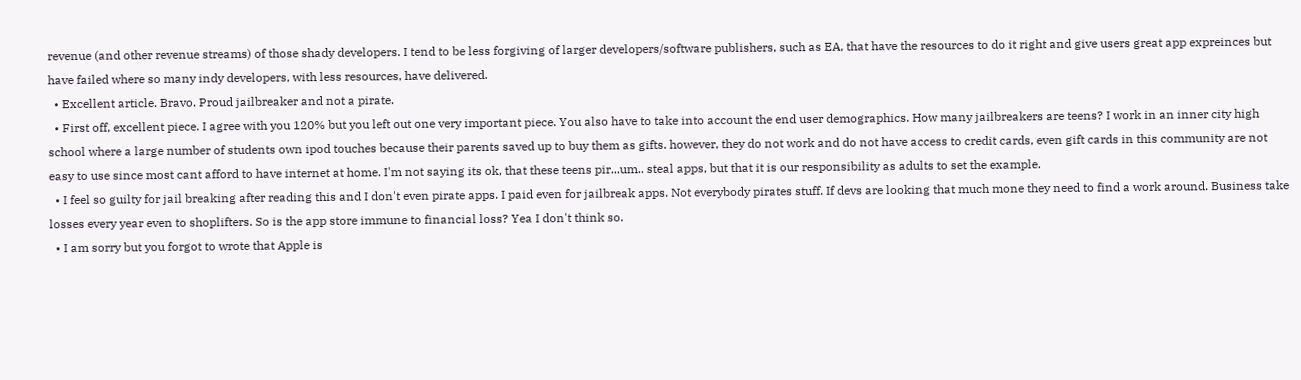revenue (and other revenue streams) of those shady developers. I tend to be less forgiving of larger developers/software publishers, such as EA, that have the resources to do it right and give users great app expreinces but have failed where so many indy developers, with less resources, have delivered.
  • Excellent article. Bravo. Proud jailbreaker and not a pirate.
  • First off, excellent piece. I agree with you 120% but you left out one very important piece. You also have to take into account the end user demographics. How many jailbreakers are teens? I work in an inner city high school where a large number of students own ipod touches because their parents saved up to buy them as gifts. however, they do not work and do not have access to credit cards, even gift cards in this community are not easy to use since most cant afford to have internet at home. I'm not saying its ok, that these teens pir...um.. steal apps, but that it is our responsibility as adults to set the example.
  • I feel so guilty for jail breaking after reading this and I don't even pirate apps. I paid even for jailbreak apps. Not everybody pirates stuff. If devs are looking that much mone they need to find a work around. Business take losses every year even to shoplifters. So is the app store immune to financial loss? Yea I don't think so.
  • I am sorry but you forgot to wrote that Apple is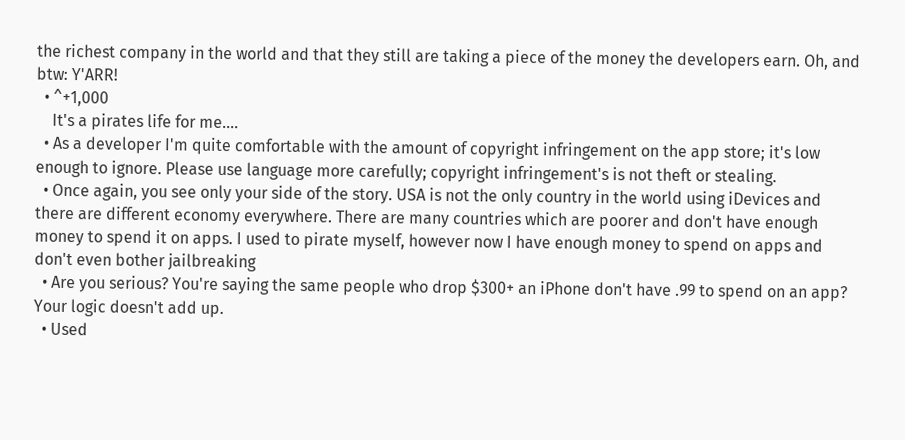the richest company in the world and that they still are taking a piece of the money the developers earn. Oh, and btw: Y'ARR!
  • ^+1,000
    It's a pirates life for me....
  • As a developer I'm quite comfortable with the amount of copyright infringement on the app store; it's low enough to ignore. Please use language more carefully; copyright infringement's is not theft or stealing.
  • Once again, you see only your side of the story. USA is not the only country in the world using iDevices and there are different economy everywhere. There are many countries which are poorer and don't have enough money to spend it on apps. I used to pirate myself, however now I have enough money to spend on apps and don't even bother jailbreaking
  • Are you serious? You're saying the same people who drop $300+ an iPhone don't have .99 to spend on an app? Your logic doesn't add up.
  • Used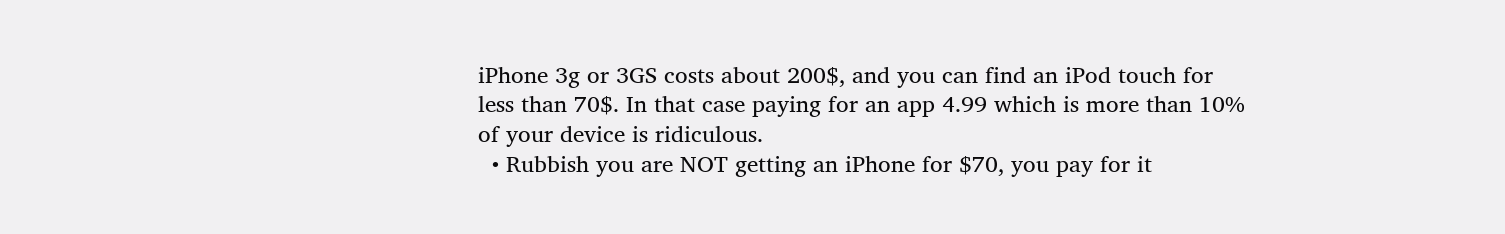iPhone 3g or 3GS costs about 200$, and you can find an iPod touch for less than 70$. In that case paying for an app 4.99 which is more than 10% of your device is ridiculous.
  • Rubbish you are NOT getting an iPhone for $70, you pay for it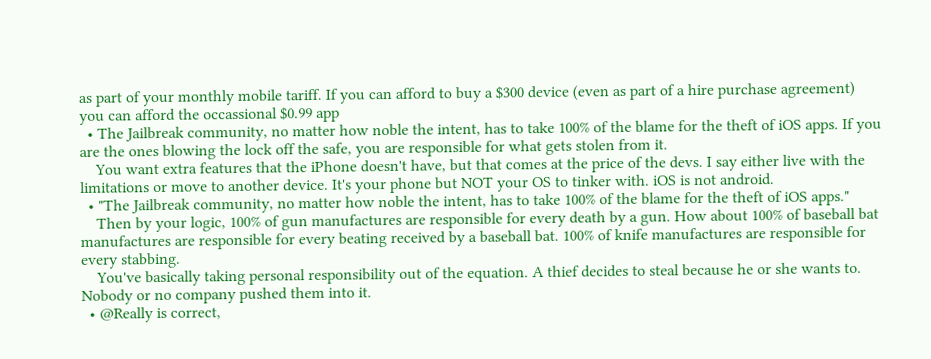as part of your monthly mobile tariff. If you can afford to buy a $300 device (even as part of a hire purchase agreement) you can afford the occassional $0.99 app
  • The Jailbreak community, no matter how noble the intent, has to take 100% of the blame for the theft of iOS apps. If you are the ones blowing the lock off the safe, you are responsible for what gets stolen from it.
    You want extra features that the iPhone doesn't have, but that comes at the price of the devs. I say either live with the limitations or move to another device. It's your phone but NOT your OS to tinker with. iOS is not android.
  • "The Jailbreak community, no matter how noble the intent, has to take 100% of the blame for the theft of iOS apps."
    Then by your logic, 100% of gun manufactures are responsible for every death by a gun. How about 100% of baseball bat manufactures are responsible for every beating received by a baseball bat. 100% of knife manufactures are responsible for every stabbing.
    You've basically taking personal responsibility out of the equation. A thief decides to steal because he or she wants to. Nobody or no company pushed them into it.
  • @Really is correct,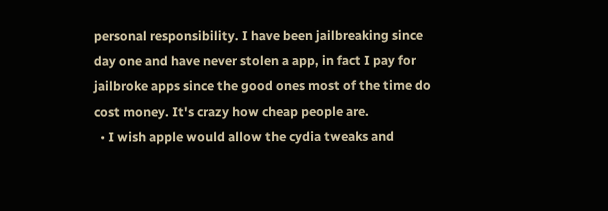personal responsibility. I have been jailbreaking since day one and have never stolen a app, in fact I pay for jailbroke apps since the good ones most of the time do cost money. It's crazy how cheap people are.
  • I wish apple would allow the cydia tweaks and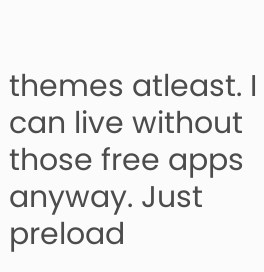themes atleast. I can live without those free apps anyway. Just preload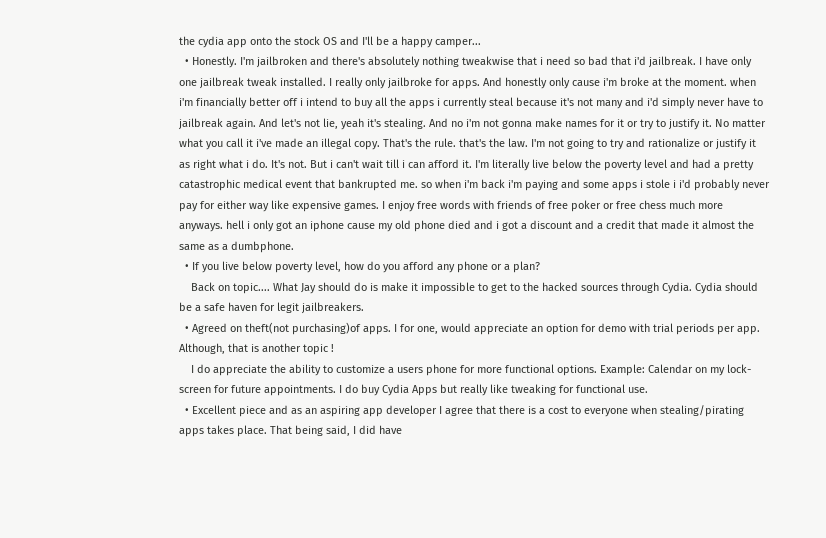the cydia app onto the stock OS and I'll be a happy camper...
  • Honestly. I'm jailbroken and there's absolutely nothing tweakwise that i need so bad that i'd jailbreak. I have only one jailbreak tweak installed. I really only jailbroke for apps. And honestly only cause i'm broke at the moment. when i'm financially better off i intend to buy all the apps i currently steal because it's not many and i'd simply never have to jailbreak again. And let's not lie, yeah it's stealing. And no i'm not gonna make names for it or try to justify it. No matter what you call it i've made an illegal copy. That's the rule. that's the law. I'm not going to try and rationalize or justify it as right what i do. It's not. But i can't wait till i can afford it. I'm literally live below the poverty level and had a pretty catastrophic medical event that bankrupted me. so when i'm back i'm paying and some apps i stole i i'd probably never pay for either way like expensive games. I enjoy free words with friends of free poker or free chess much more anyways. hell i only got an iphone cause my old phone died and i got a discount and a credit that made it almost the same as a dumbphone.
  • If you live below poverty level, how do you afford any phone or a plan?
    Back on topic.... What Jay should do is make it impossible to get to the hacked sources through Cydia. Cydia should be a safe haven for legit jailbreakers.
  • Agreed on theft(not purchasing)of apps. I for one, would appreciate an option for demo with trial periods per app. Although, that is another topic !
    I do appreciate the ability to customize a users phone for more functional options. Example: Calendar on my lock-screen for future appointments. I do buy Cydia Apps but really like tweaking for functional use.
  • Excellent piece and as an aspiring app developer I agree that there is a cost to everyone when stealing/pirating apps takes place. That being said, I did have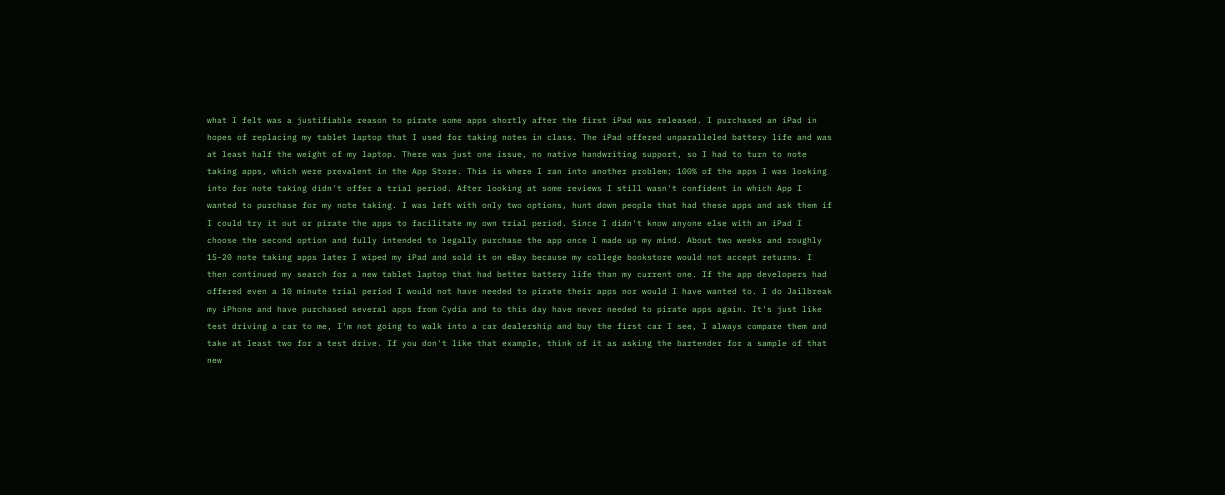what I felt was a justifiable reason to pirate some apps shortly after the first iPad was released. I purchased an iPad in hopes of replacing my tablet laptop that I used for taking notes in class. The iPad offered unparalleled battery life and was at least half the weight of my laptop. There was just one issue, no native handwriting support, so I had to turn to note taking apps, which were prevalent in the App Store. This is where I ran into another problem; 100% of the apps I was looking into for note taking didn't offer a trial period. After looking at some reviews I still wasn't confident in which App I wanted to purchase for my note taking. I was left with only two options, hunt down people that had these apps and ask them if I could try it out or pirate the apps to facilitate my own trial period. Since I didn't know anyone else with an iPad I choose the second option and fully intended to legally purchase the app once I made up my mind. About two weeks and roughly 15-20 note taking apps later I wiped my iPad and sold it on eBay because my college bookstore would not accept returns. I then continued my search for a new tablet laptop that had better battery life than my current one. If the app developers had offered even a 10 minute trial period I would not have needed to pirate their apps nor would I have wanted to. I do Jailbreak my iPhone and have purchased several apps from Cydia and to this day have never needed to pirate apps again. It's just like test driving a car to me, I'm not going to walk into a car dealership and buy the first car I see, I always compare them and take at least two for a test drive. If you don't like that example, think of it as asking the bartender for a sample of that new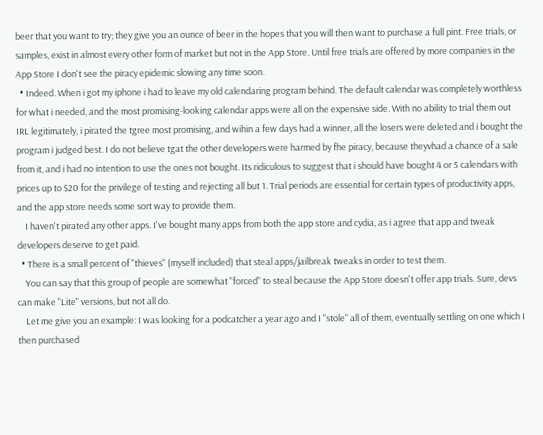beer that you want to try; they give you an ounce of beer in the hopes that you will then want to purchase a full pint. Free trials, or samples, exist in almost every other form of market but not in the App Store. Until free trials are offered by more companies in the App Store I don't see the piracy epidemic slowing any time soon.
  • Indeed. When i got my iphone i had to leave my old calendaring program behind. The default calendar was completely worthless for what i needed, and the most promising-looking calendar apps were all on the expensive side. With no ability to trial them out IRL legitimately, i pirated the tgree most promising, and wihin a few days had a winner, all the losers were deleted and i bought the program i judged best. I do not believe tgat the other developers were harmed by fhe piracy, because theyvhad a chance of a sale from it, and i had no intention to use the ones not bought. Its ridiculous to suggest that i should have bought 4 or 5 calendars with prices up to $20 for the privilege of testing and rejecting all but 1. Trial periods are essential for certain types of productivity apps, and the app store needs some sort way to provide them.
    I haven't pirated any other apps. I've bought many apps from both the app store and cydia, as i agree that app and tweak developers deserve to get paid.
  • There is a small percent of "thieves" (myself included) that steal apps/jailbreak tweaks in order to test them.
    You can say that this group of people are somewhat "forced" to steal because the App Store doesn't offer app trials. Sure, devs can make "Lite" versions, but not all do.
    Let me give you an example: I was looking for a podcatcher a year ago and I "stole" all of them, eventually settling on one which I then purchased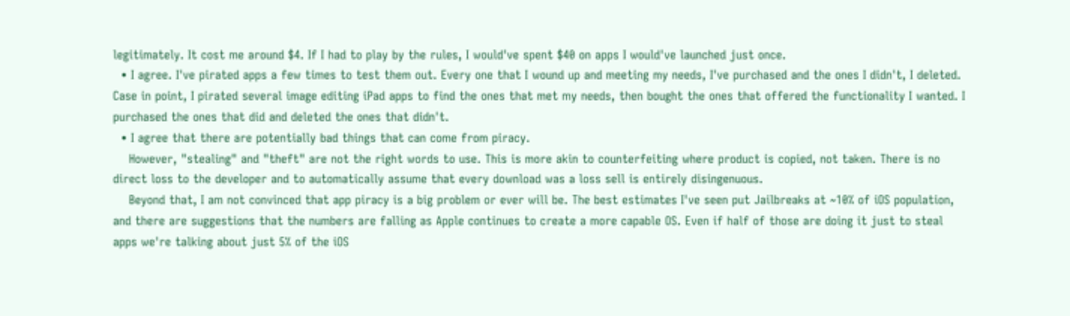legitimately. It cost me around $4. If I had to play by the rules, I would've spent $40 on apps I would've launched just once.
  • I agree. I've pirated apps a few times to test them out. Every one that I wound up and meeting my needs, I've purchased and the ones I didn't, I deleted. Case in point, I pirated several image editing iPad apps to find the ones that met my needs, then bought the ones that offered the functionality I wanted. I purchased the ones that did and deleted the ones that didn't.
  • I agree that there are potentially bad things that can come from piracy.
    However, "stealing" and "theft" are not the right words to use. This is more akin to counterfeiting where product is copied, not taken. There is no direct loss to the developer and to automatically assume that every download was a loss sell is entirely disingenuous.
    Beyond that, I am not convinced that app piracy is a big problem or ever will be. The best estimates I've seen put Jailbreaks at ~10% of iOS population, and there are suggestions that the numbers are falling as Apple continues to create a more capable OS. Even if half of those are doing it just to steal apps we're talking about just 5% of the iOS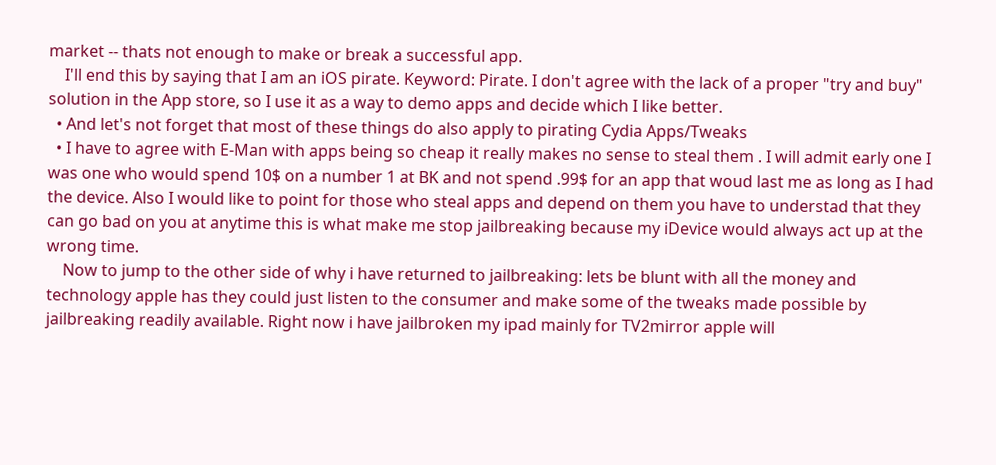market -- thats not enough to make or break a successful app.
    I'll end this by saying that I am an iOS pirate. Keyword: Pirate. I don't agree with the lack of a proper "try and buy" solution in the App store, so I use it as a way to demo apps and decide which I like better.
  • And let's not forget that most of these things do also apply to pirating Cydia Apps/Tweaks
  • I have to agree with E-Man with apps being so cheap it really makes no sense to steal them . I will admit early one I was one who would spend 10$ on a number 1 at BK and not spend .99$ for an app that woud last me as long as I had the device. Also I would like to point for those who steal apps and depend on them you have to understad that they can go bad on you at anytime this is what make me stop jailbreaking because my iDevice would always act up at the wrong time.
    Now to jump to the other side of why i have returned to jailbreaking: lets be blunt with all the money and technology apple has they could just listen to the consumer and make some of the tweaks made possible by jailbreaking readily available. Right now i have jailbroken my ipad mainly for TV2mirror apple will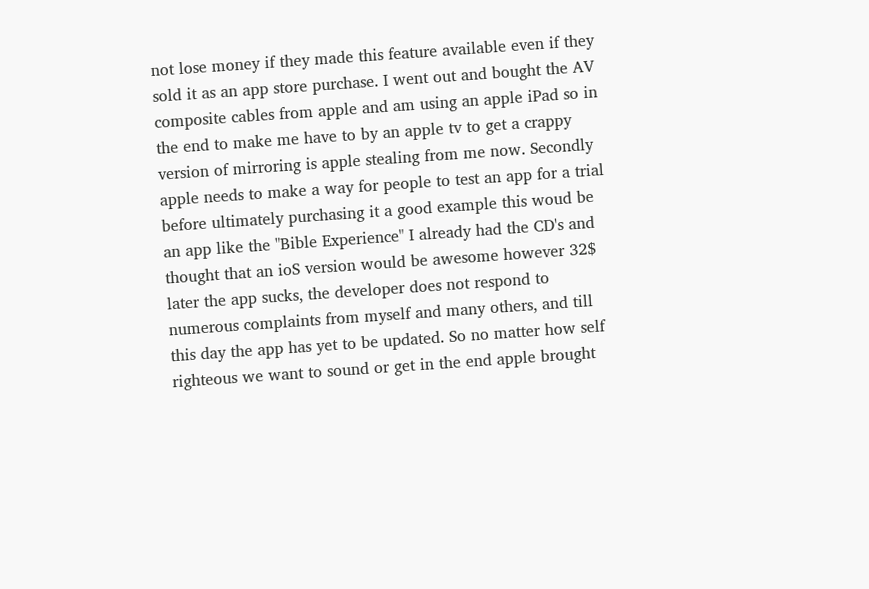not lose money if they made this feature available even if they sold it as an app store purchase. I went out and bought the AV composite cables from apple and am using an apple iPad so in the end to make me have to by an apple tv to get a crappy version of mirroring is apple stealing from me now. Secondly apple needs to make a way for people to test an app for a trial before ultimately purchasing it a good example this woud be an app like the "Bible Experience" I already had the CD's and thought that an ioS version would be awesome however 32$ later the app sucks, the developer does not respond to numerous complaints from myself and many others, and till this day the app has yet to be updated. So no matter how self righteous we want to sound or get in the end apple brought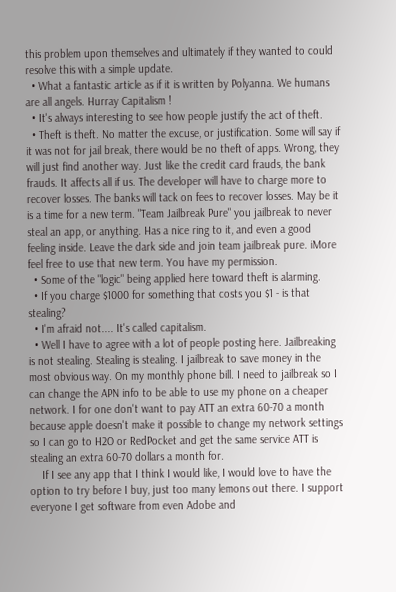this problem upon themselves and ultimately if they wanted to could resolve this with a simple update.
  • What a fantastic article as if it is written by Polyanna. We humans are all angels. Hurray Capitalism !
  • It's always interesting to see how people justify the act of theft.
  • Theft is theft. No matter the excuse, or justification. Some will say if it was not for jail break, there would be no theft of apps. Wrong, they will just find another way. Just like the credit card frauds, the bank frauds. It affects all if us. The developer will have to charge more to recover losses. The banks will tack on fees to recover losses. May be it is a time for a new term. "Team Jailbreak Pure" you jailbreak to never steal an app, or anything. Has a nice ring to it, and even a good feeling inside. Leave the dark side and join team jailbreak pure. iMore feel free to use that new term. You have my permission.
  • Some of the "logic" being applied here toward theft is alarming.
  • If you charge $1000 for something that costs you $1 - is that stealing?
  • I'm afraid not.... It's called capitalism.
  • Well I have to agree with a lot of people posting here. Jailbreaking is not stealing. Stealing is stealing. I jailbreak to save money in the most obvious way. On my monthly phone bill. I need to jailbreak so I can change the APN info to be able to use my phone on a cheaper network. I for one don't want to pay ATT an extra 60-70 a month because apple doesn't make it possible to change my network settings so I can go to H2O or RedPocket and get the same service ATT is stealing an extra 60-70 dollars a month for.
    If I see any app that I think I would like, I would love to have the option to try before I buy, just too many lemons out there. I support everyone I get software from even Adobe and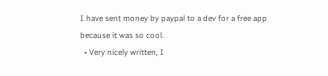I have sent money by paypal to a dev for a free app because it was so cool.
  • Very nicely written, I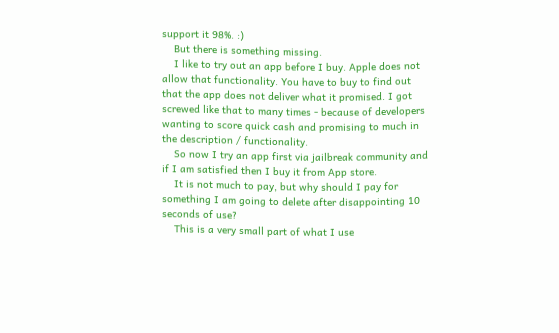support it 98%. :)
    But there is something missing.
    I like to try out an app before I buy. Apple does not allow that functionality. You have to buy to find out that the app does not deliver what it promised. I got screwed like that to many times - because of developers wanting to score quick cash and promising to much in the description / functionality.
    So now I try an app first via jailbreak community and if I am satisfied then I buy it from App store.
    It is not much to pay, but why should I pay for something I am going to delete after disappointing 10 seconds of use?
    This is a very small part of what I use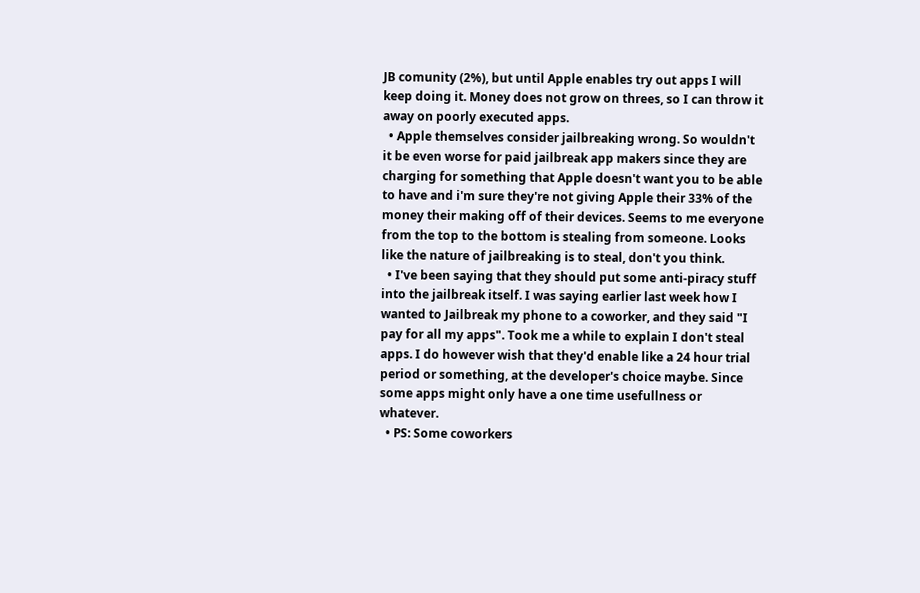JB comunity (2%), but until Apple enables try out apps I will keep doing it. Money does not grow on threes, so I can throw it away on poorly executed apps.
  • Apple themselves consider jailbreaking wrong. So wouldn't it be even worse for paid jailbreak app makers since they are charging for something that Apple doesn't want you to be able to have and i'm sure they're not giving Apple their 33% of the money their making off of their devices. Seems to me everyone from the top to the bottom is stealing from someone. Looks like the nature of jailbreaking is to steal, don't you think.
  • I've been saying that they should put some anti-piracy stuff into the jailbreak itself. I was saying earlier last week how I wanted to Jailbreak my phone to a coworker, and they said "I pay for all my apps". Took me a while to explain I don't steal apps. I do however wish that they'd enable like a 24 hour trial period or something, at the developer's choice maybe. Since some apps might only have a one time usefullness or whatever.
  • PS: Some coworkers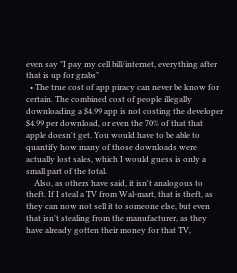even say "I pay my cell bill/internet, everything after that is up for grabs"
  • The true cost of app piracy can never be know for certain. The combined cost of people illegally downloading a $4.99 app is not costing the developer $4.99 per download, or even the 70% of that that apple doesn't get. You would have to be able to quantify how many of those downloads were actually lost sales, which I would guess is only a small part of the total.
    Also, as others have said, it isn't analogous to theft. If I steal a TV from Wal-mart, that is theft, as they can now not sell it to someone else, but even that isn't stealing from the manufacturer, as they have already gotten their money for that TV,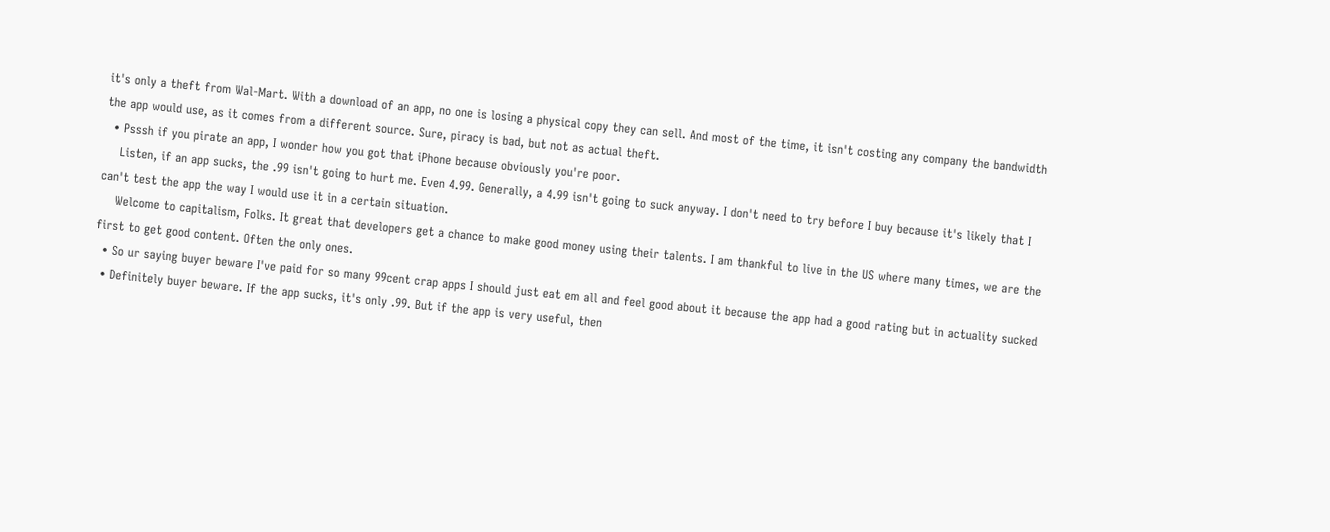it's only a theft from Wal-Mart. With a download of an app, no one is losing a physical copy they can sell. And most of the time, it isn't costing any company the bandwidth the app would use, as it comes from a different source. Sure, piracy is bad, but not as actual theft.
  • Psssh if you pirate an app, I wonder how you got that iPhone because obviously you're poor.
    Listen, if an app sucks, the .99 isn't going to hurt me. Even 4.99. Generally, a 4.99 isn't going to suck anyway. I don't need to try before I buy because it's likely that I can't test the app the way I would use it in a certain situation.
    Welcome to capitalism, Folks. It great that developers get a chance to make good money using their talents. I am thankful to live in the US where many times, we are the first to get good content. Often the only ones.
  • So ur saying buyer beware I've paid for so many 99cent crap apps I should just eat em all and feel good about it because the app had a good rating but in actuality sucked
  • Definitely buyer beware. If the app sucks, it's only .99. But if the app is very useful, then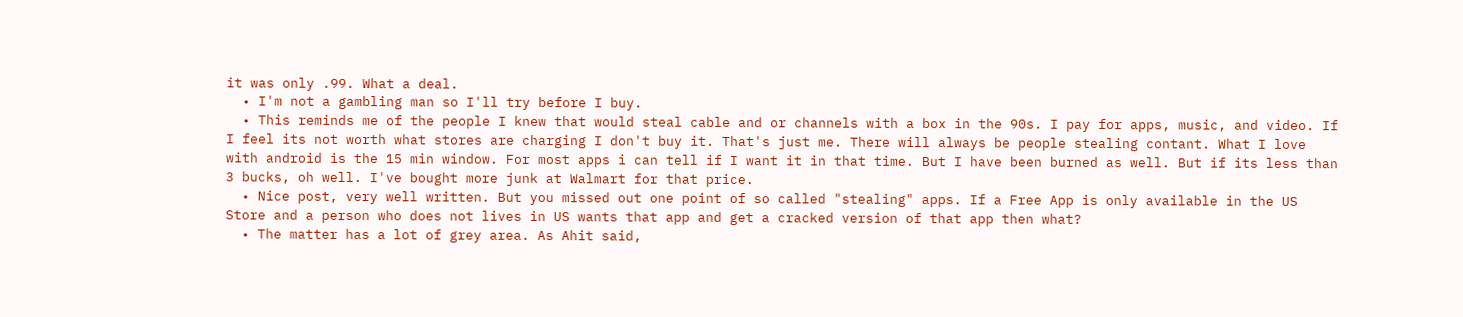it was only .99. What a deal.
  • I'm not a gambling man so I'll try before I buy.
  • This reminds me of the people I knew that would steal cable and or channels with a box in the 90s. I pay for apps, music, and video. If I feel its not worth what stores are charging I don't buy it. That's just me. There will always be people stealing contant. What I love with android is the 15 min window. For most apps i can tell if I want it in that time. But I have been burned as well. But if its less than 3 bucks, oh well. I've bought more junk at Walmart for that price.
  • Nice post, very well written. But you missed out one point of so called "stealing" apps. If a Free App is only available in the US Store and a person who does not lives in US wants that app and get a cracked version of that app then what?
  • The matter has a lot of grey area. As Ahit said,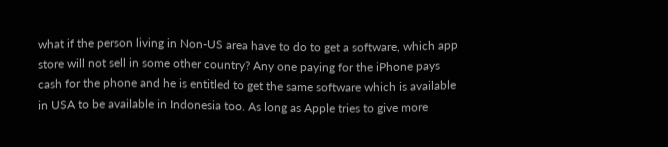what if the person living in Non-US area have to do to get a software, which app store will not sell in some other country? Any one paying for the iPhone pays cash for the phone and he is entitled to get the same software which is available in USA to be available in Indonesia too. As long as Apple tries to give more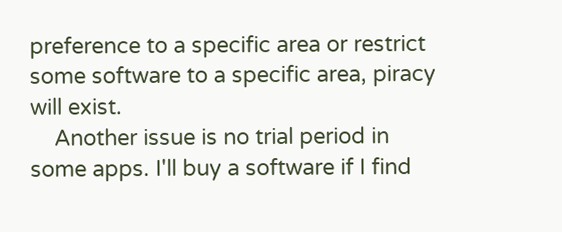preference to a specific area or restrict some software to a specific area, piracy will exist.
    Another issue is no trial period in some apps. I'll buy a software if I find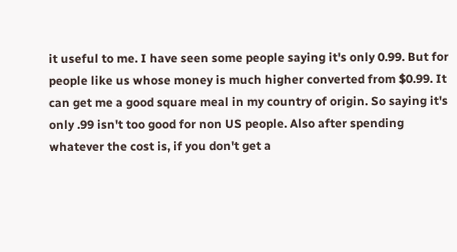it useful to me. I have seen some people saying it's only 0.99. But for people like us whose money is much higher converted from $0.99. It can get me a good square meal in my country of origin. So saying it's only .99 isn't too good for non US people. Also after spending whatever the cost is, if you don't get a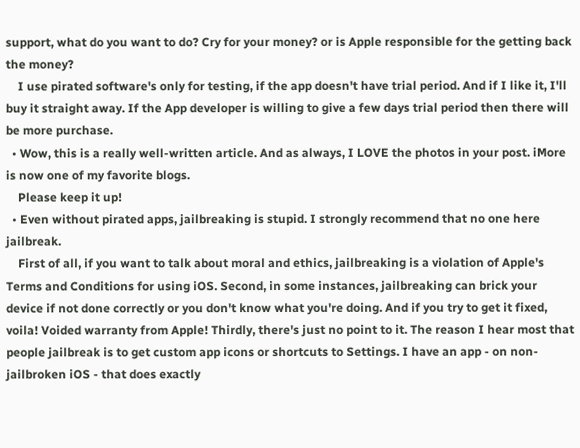support, what do you want to do? Cry for your money? or is Apple responsible for the getting back the money?
    I use pirated software's only for testing, if the app doesn't have trial period. And if I like it, I'll buy it straight away. If the App developer is willing to give a few days trial period then there will be more purchase.
  • Wow, this is a really well-written article. And as always, I LOVE the photos in your post. iMore is now one of my favorite blogs.
    Please keep it up!
  • Even without pirated apps, jailbreaking is stupid. I strongly recommend that no one here jailbreak.
    First of all, if you want to talk about moral and ethics, jailbreaking is a violation of Apple's Terms and Conditions for using iOS. Second, in some instances, jailbreaking can brick your device if not done correctly or you don't know what you're doing. And if you try to get it fixed, voila! Voided warranty from Apple! Thirdly, there's just no point to it. The reason I hear most that people jailbreak is to get custom app icons or shortcuts to Settings. I have an app - on non-jailbroken iOS - that does exactly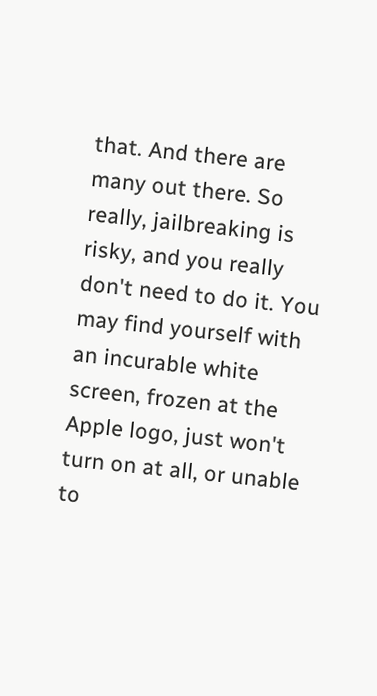that. And there are many out there. So really, jailbreaking is risky, and you really don't need to do it. You may find yourself with an incurable white screen, frozen at the Apple logo, just won't turn on at all, or unable to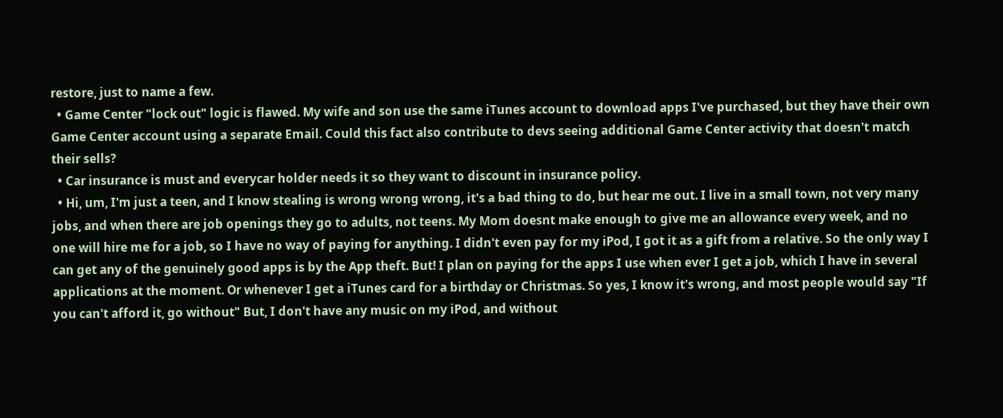restore, just to name a few.
  • Game Center "lock out" logic is flawed. My wife and son use the same iTunes account to download apps I've purchased, but they have their own Game Center account using a separate Email. Could this fact also contribute to devs seeing additional Game Center activity that doesn't match their sells?
  • Car insurance is must and everycar holder needs it so they want to discount in insurance policy.
  • Hi, um, I'm just a teen, and I know stealing is wrong wrong wrong, it's a bad thing to do, but hear me out. I live in a small town, not very many jobs, and when there are job openings they go to adults, not teens. My Mom doesnt make enough to give me an allowance every week, and no one will hire me for a job, so I have no way of paying for anything. I didn't even pay for my iPod, I got it as a gift from a relative. So the only way I can get any of the genuinely good apps is by the App theft. But! I plan on paying for the apps I use when ever I get a job, which I have in several applications at the moment. Or whenever I get a iTunes card for a birthday or Christmas. So yes, I know it's wrong, and most people would say "If you can't afford it, go without" But, I don't have any music on my iPod, and without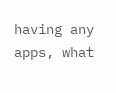having any apps, what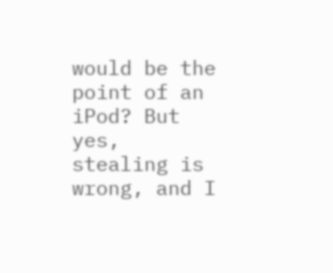would be the point of an iPod? But yes, stealing is wrong, and I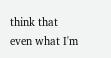think that even what I'm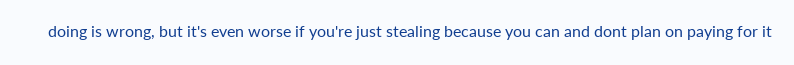doing is wrong, but it's even worse if you're just stealing because you can and dont plan on paying for it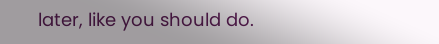later, like you should do.